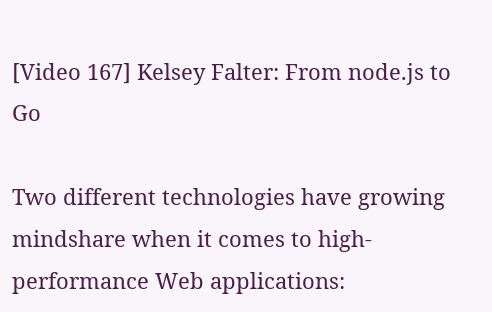[Video 167] Kelsey Falter: From node.js to Go

Two different technologies have growing mindshare when it comes to high-performance Web applications: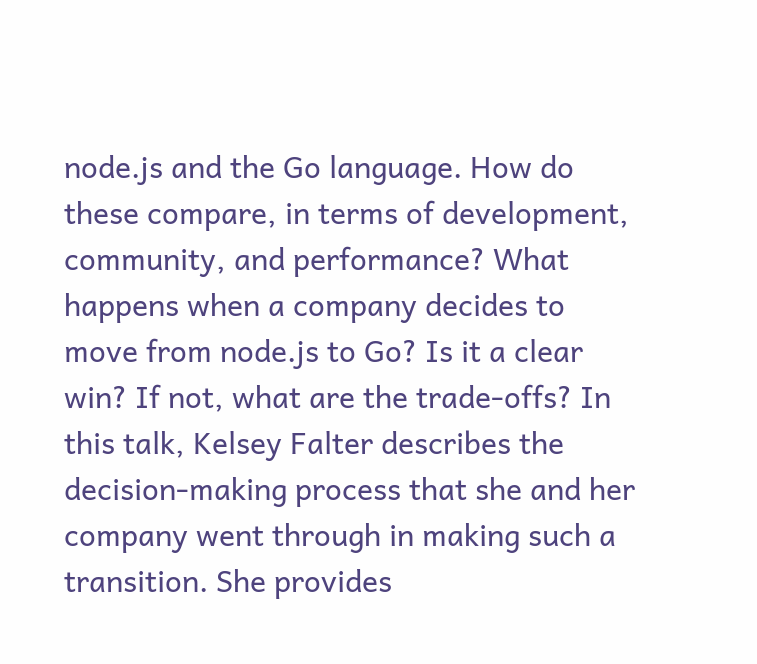node.js and the Go language. How do these compare, in terms of development, community, and performance? What happens when a company decides to move from node.js to Go? Is it a clear win? If not, what are the trade-offs? In this talk, Kelsey Falter describes the decision-making process that she and her company went through in making such a transition. She provides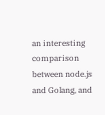an interesting comparison between node.js and Golang, and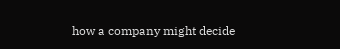how a company might decide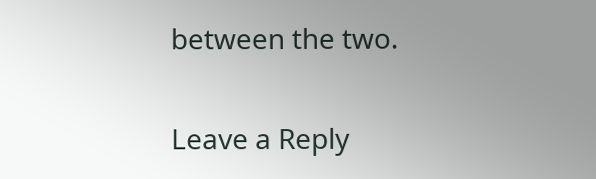between the two.

Leave a Reply